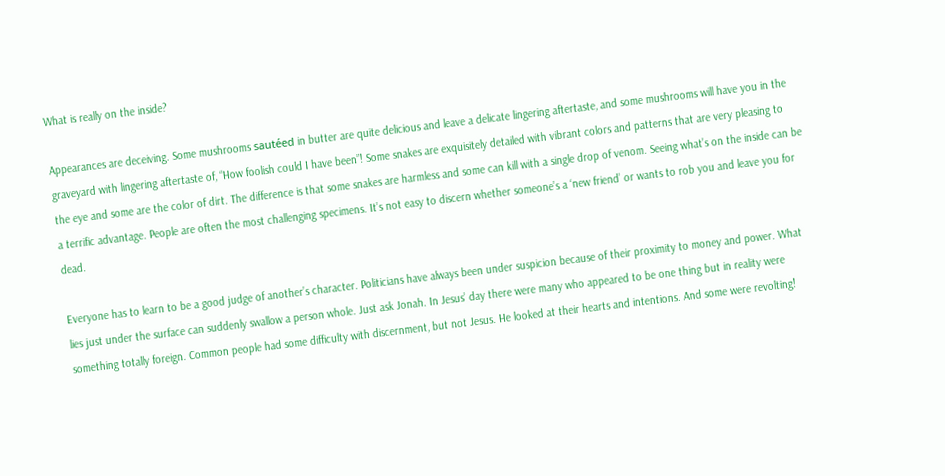What is really on the inside?

Appearances are deceiving. Some mushrooms sautéed in butter are quite delicious and leave a delicate lingering aftertaste, and some mushrooms will have you in the graveyard with lingering aftertaste of, “How foolish could I have been”! Some snakes are exquisitely detailed with vibrant colors and patterns that are very pleasing to the eye and some are the color of dirt. The difference is that some snakes are harmless and some can kill with a single drop of venom. Seeing what’s on the inside can be a terrific advantage. People are often the most challenging specimens. It’s not easy to discern whether someone’s a ‘new friend’ or wants to rob you and leave you for dead.

Everyone has to learn to be a good judge of another’s character. Politicians have always been under suspicion because of their proximity to money and power. What lies just under the surface can suddenly swallow a person whole. Just ask Jonah. In Jesus’ day there were many who appeared to be one thing but in reality were something totally foreign. Common people had some difficulty with discernment, but not Jesus. He looked at their hearts and intentions. And some were revolting!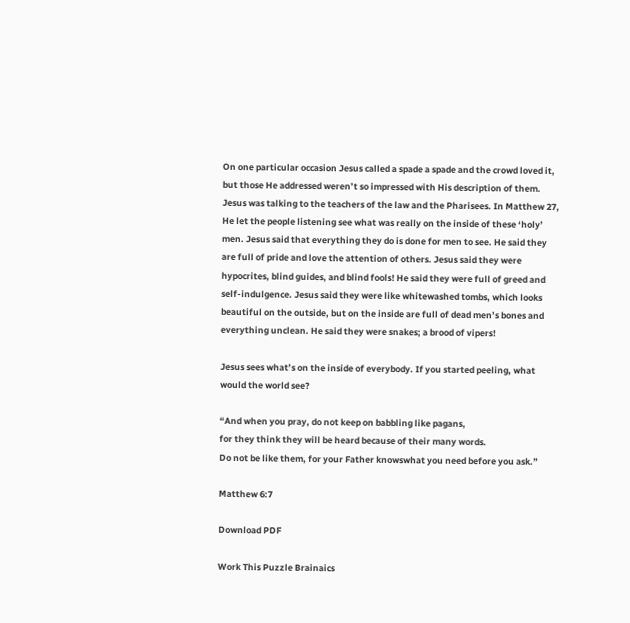On one particular occasion Jesus called a spade a spade and the crowd loved it, but those He addressed weren’t so impressed with His description of them. Jesus was talking to the teachers of the law and the Pharisees. In Matthew 27, He let the people listening see what was really on the inside of these ‘holy’ men. Jesus said that everything they do is done for men to see. He said they are full of pride and love the attention of others. Jesus said they were hypocrites, blind guides, and blind fools! He said they were full of greed and self-indulgence. Jesus said they were like whitewashed tombs, which looks beautiful on the outside, but on the inside are full of dead men’s bones and everything unclean. He said they were snakes; a brood of vipers!

Jesus sees what’s on the inside of everybody. If you started peeling, what would the world see?

“And when you pray, do not keep on babbling like pagans,
for they think they will be heard because of their many words.
Do not be like them, for your Father knowswhat you need before you ask.”

Matthew 6:7

Download PDF

Work This Puzzle Brainaics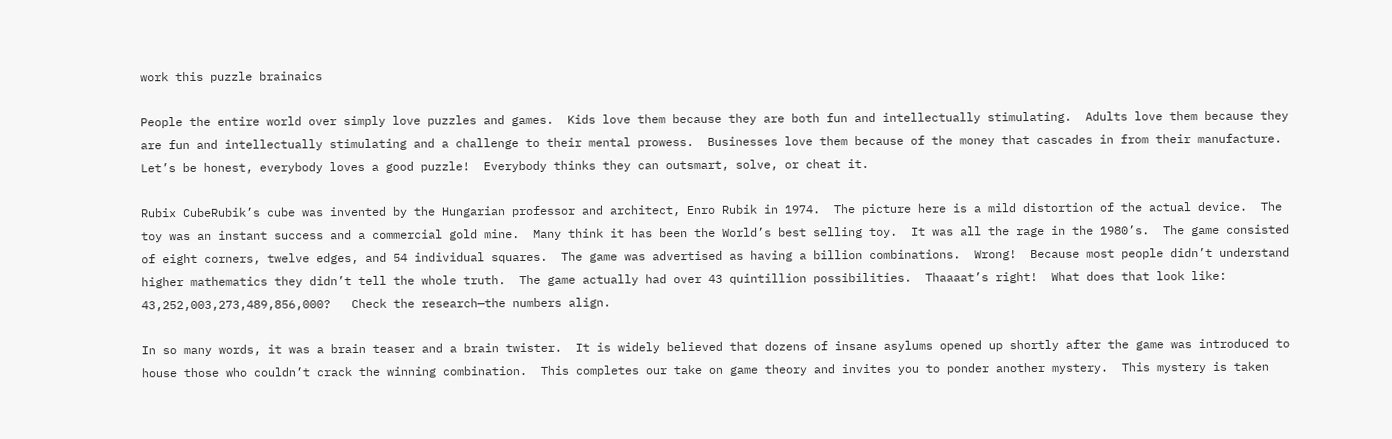work this puzzle brainaics

People the entire world over simply love puzzles and games.  Kids love them because they are both fun and intellectually stimulating.  Adults love them because they are fun and intellectually stimulating and a challenge to their mental prowess.  Businesses love them because of the money that cascades in from their manufacture.  Let’s be honest, everybody loves a good puzzle!  Everybody thinks they can outsmart, solve, or cheat it.

Rubix CubeRubik’s cube was invented by the Hungarian professor and architect, Enro Rubik in 1974.  The picture here is a mild distortion of the actual device.  The toy was an instant success and a commercial gold mine.  Many think it has been the World’s best selling toy.  It was all the rage in the 1980’s.  The game consisted of eight corners, twelve edges, and 54 individual squares.  The game was advertised as having a billion combinations.  Wrong!  Because most people didn’t understand higher mathematics they didn’t tell the whole truth.  The game actually had over 43 quintillion possibilities.  Thaaaat’s right!  What does that look like: 43,252,003,273,489,856,000?   Check the research—the numbers align.

In so many words, it was a brain teaser and a brain twister.  It is widely believed that dozens of insane asylums opened up shortly after the game was introduced to house those who couldn’t crack the winning combination.  This completes our take on game theory and invites you to ponder another mystery.  This mystery is taken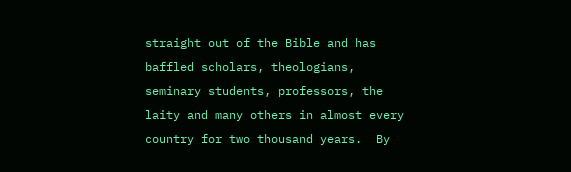straight out of the Bible and has baffled scholars, theologians, seminary students, professors, the laity and many others in almost every country for two thousand years.  By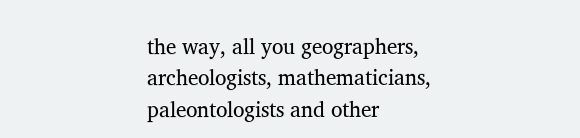the way, all you geographers, archeologists, mathematicians, paleontologists and other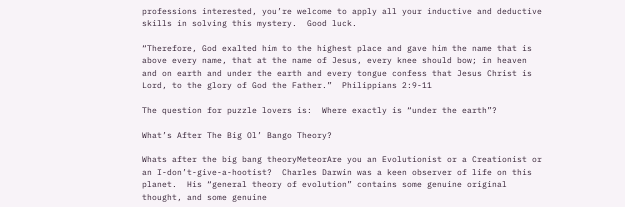professions interested, you’re welcome to apply all your inductive and deductive skills in solving this mystery.  Good luck.

“Therefore, God exalted him to the highest place and gave him the name that is above every name, that at the name of Jesus, every knee should bow; in heaven and on earth and under the earth and every tongue confess that Jesus Christ is Lord, to the glory of God the Father.”  Philippians 2:9-11

The question for puzzle lovers is:  Where exactly is “under the earth”?

What’s After The Big Ol’ Bango Theory?

Whats after the big bang theoryMeteorAre you an Evolutionist or a Creationist or an I-don’t-give-a-hootist?  Charles Darwin was a keen observer of life on this planet.  His “general theory of evolution” contains some genuine original thought, and some genuine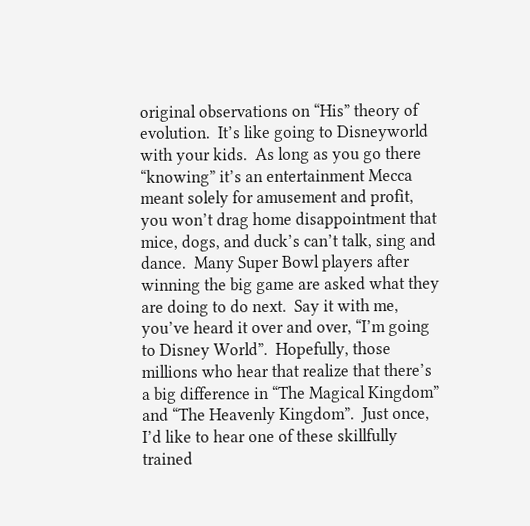original observations on “His” theory of evolution.  It’s like going to Disneyworld with your kids.  As long as you go there “knowing” it’s an entertainment Mecca meant solely for amusement and profit, you won’t drag home disappointment that mice, dogs, and duck’s can’t talk, sing and dance.  Many Super Bowl players after winning the big game are asked what they are doing to do next.  Say it with me, you’ve heard it over and over, “I’m going to Disney World”.  Hopefully, those millions who hear that realize that there’s a big difference in “The Magical Kingdom” and “The Heavenly Kingdom”.  Just once, I’d like to hear one of these skillfully trained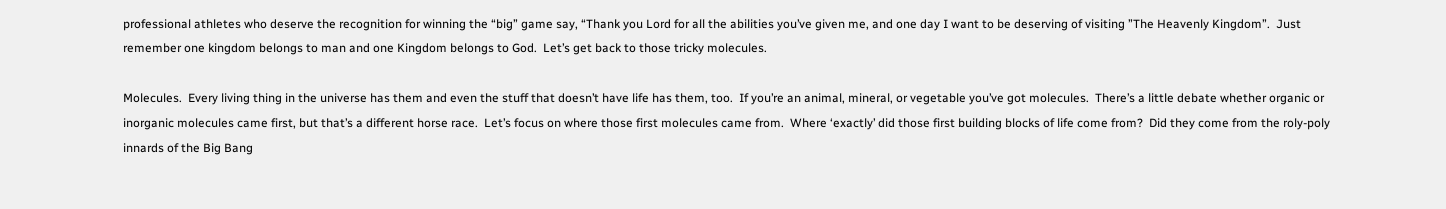professional athletes who deserve the recognition for winning the “big” game say, “Thank you Lord for all the abilities you’ve given me, and one day I want to be deserving of visiting ”The Heavenly Kingdom”.  Just remember one kingdom belongs to man and one Kingdom belongs to God.  Let’s get back to those tricky molecules.

Molecules.  Every living thing in the universe has them and even the stuff that doesn’t have life has them, too.  If you’re an animal, mineral, or vegetable you’ve got molecules.  There’s a little debate whether organic or inorganic molecules came first, but that’s a different horse race.  Let’s focus on where those first molecules came from.  Where ‘exactly’ did those first building blocks of life come from?  Did they come from the roly-poly innards of the Big Bang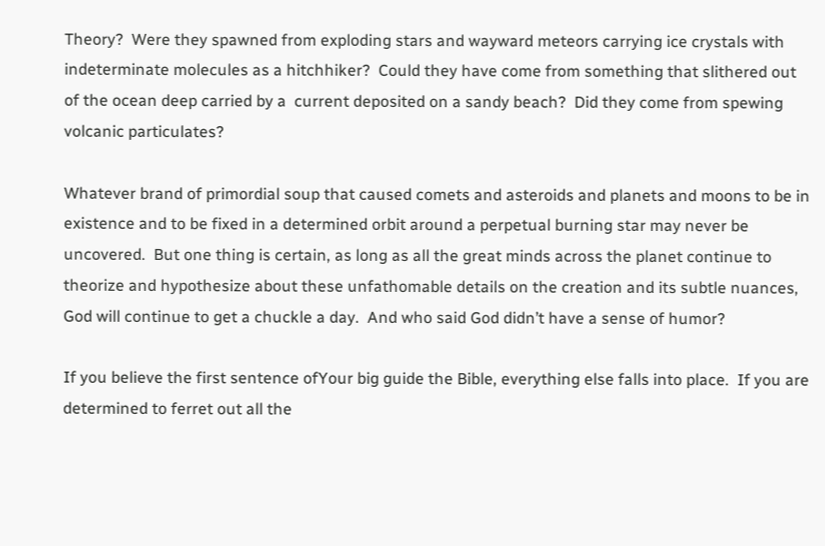Theory?  Were they spawned from exploding stars and wayward meteors carrying ice crystals with indeterminate molecules as a hitchhiker?  Could they have come from something that slithered out of the ocean deep carried by a  current deposited on a sandy beach?  Did they come from spewing volcanic particulates?

Whatever brand of primordial soup that caused comets and asteroids and planets and moons to be in existence and to be fixed in a determined orbit around a perpetual burning star may never be uncovered.  But one thing is certain, as long as all the great minds across the planet continue to theorize and hypothesize about these unfathomable details on the creation and its subtle nuances, God will continue to get a chuckle a day.  And who said God didn’t have a sense of humor?

If you believe the first sentence ofYour big guide the Bible, everything else falls into place.  If you are determined to ferret out all the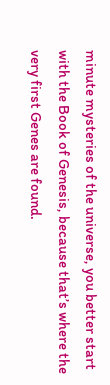minute mysteries of the universe, you better start with the Book of Genesis, because that’s where the very first Genes are found.